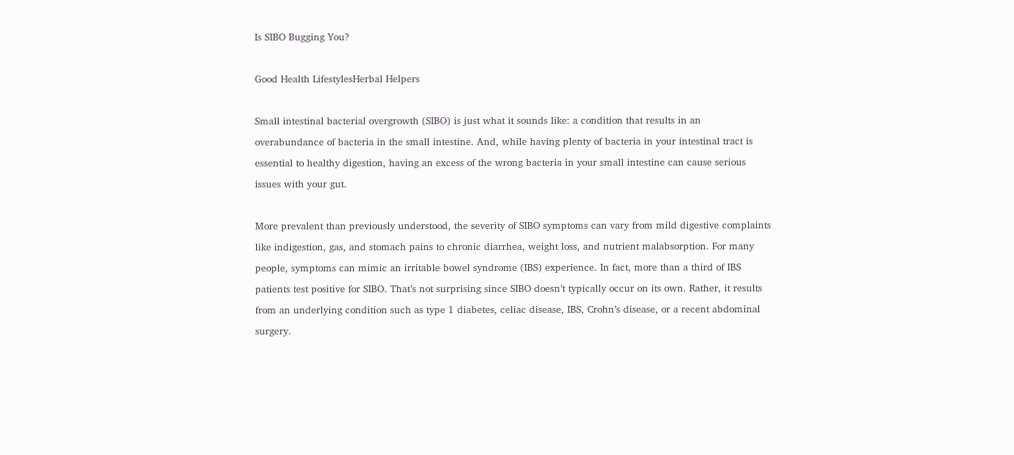Is SIBO Bugging You?

Good Health LifestylesHerbal Helpers

Small intestinal bacterial overgrowth (SIBO) is just what it sounds like: a condition that results in an overabundance of bacteria in the small intestine. And, while having plenty of bacteria in your intestinal tract is essential to healthy digestion, having an excess of the wrong bacteria in your small intestine can cause serious issues with your gut.

More prevalent than previously understood, the severity of SIBO symptoms can vary from mild digestive complaints like indigestion, gas, and stomach pains to chronic diarrhea, weight loss, and nutrient malabsorption. For many people, symptoms can mimic an irritable bowel syndrome (IBS) experience. In fact, more than a third of IBS patients test positive for SIBO. That’s not surprising since SIBO doesn’t typically occur on its own. Rather, it results from an underlying condition such as type 1 diabetes, celiac disease, IBS, Crohn’s disease, or a recent abdominal surgery.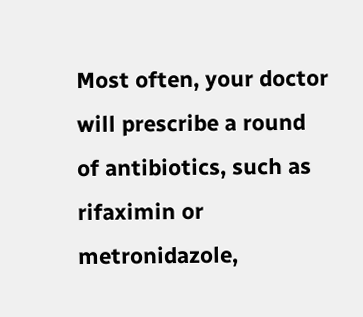Most often, your doctor will prescribe a round of antibiotics, such as rifaximin or metronidazole,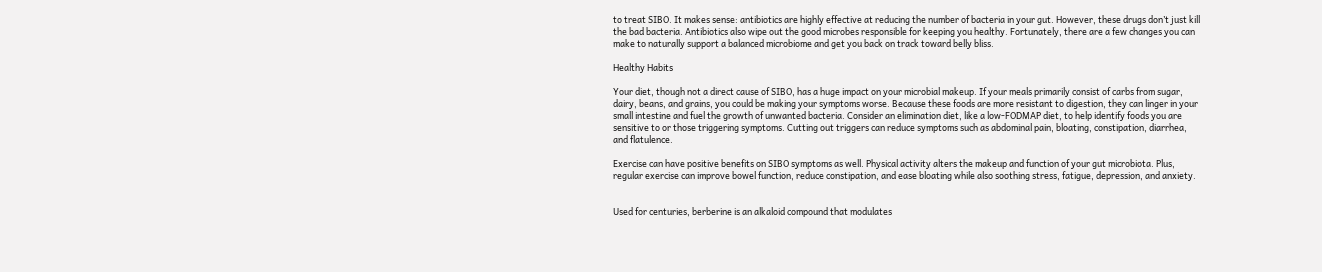to treat SIBO. It makes sense: antibiotics are highly effective at reducing the number of bacteria in your gut. However, these drugs don’t just kill the bad bacteria. Antibiotics also wipe out the good microbes responsible for keeping you healthy. Fortunately, there are a few changes you can make to naturally support a balanced microbiome and get you back on track toward belly bliss.

Healthy Habits

Your diet, though not a direct cause of SIBO, has a huge impact on your microbial makeup. If your meals primarily consist of carbs from sugar, dairy, beans, and grains, you could be making your symptoms worse. Because these foods are more resistant to digestion, they can linger in your small intestine and fuel the growth of unwanted bacteria. Consider an elimination diet, like a low-FODMAP diet, to help identify foods you are sensitive to or those triggering symptoms. Cutting out triggers can reduce symptoms such as abdominal pain, bloating, constipation, diarrhea, and flatulence.

Exercise can have positive benefits on SIBO symptoms as well. Physical activity alters the makeup and function of your gut microbiota. Plus, regular exercise can improve bowel function, reduce constipation, and ease bloating while also soothing stress, fatigue, depression, and anxiety.


Used for centuries, berberine is an alkaloid compound that modulates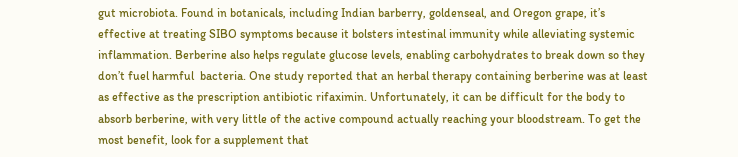gut microbiota. Found in botanicals, including Indian barberry, goldenseal, and Oregon grape, it’s effective at treating SIBO symptoms because it bolsters intestinal immunity while alleviating systemic inflammation. Berberine also helps regulate glucose levels, enabling carbohydrates to break down so they don’t fuel harmful  bacteria. One study reported that an herbal therapy containing berberine was at least as effective as the prescription antibiotic rifaximin. Unfortunately, it can be difficult for the body to absorb berberine, with very little of the active compound actually reaching your bloodstream. To get the most benefit, look for a supplement that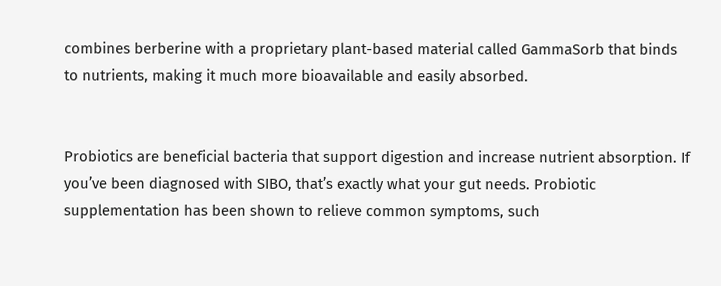combines berberine with a proprietary plant-based material called GammaSorb that binds to nutrients, making it much more bioavailable and easily absorbed.


Probiotics are beneficial bacteria that support digestion and increase nutrient absorption. If you’ve been diagnosed with SIBO, that’s exactly what your gut needs. Probiotic supplementation has been shown to relieve common symptoms, such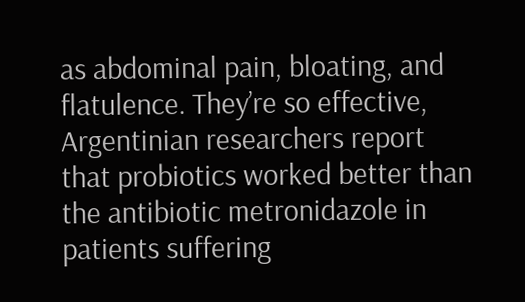as abdominal pain, bloating, and flatulence. They’re so effective, Argentinian researchers report that probiotics worked better than the antibiotic metronidazole in patients suffering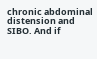chronic abdominal distension and SIBO. And if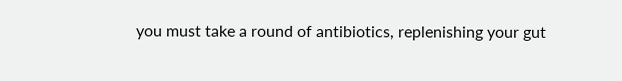you must take a round of antibiotics, replenishing your gut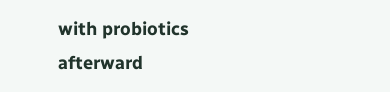with probiotics afterward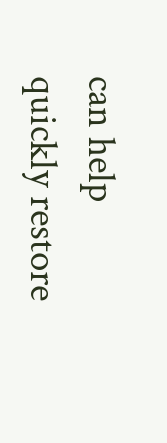can help quickly restore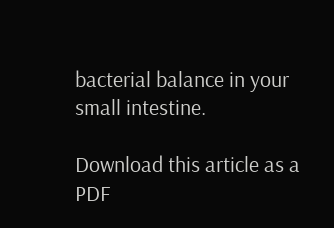bacterial balance in your small intestine.

Download this article as a PDF